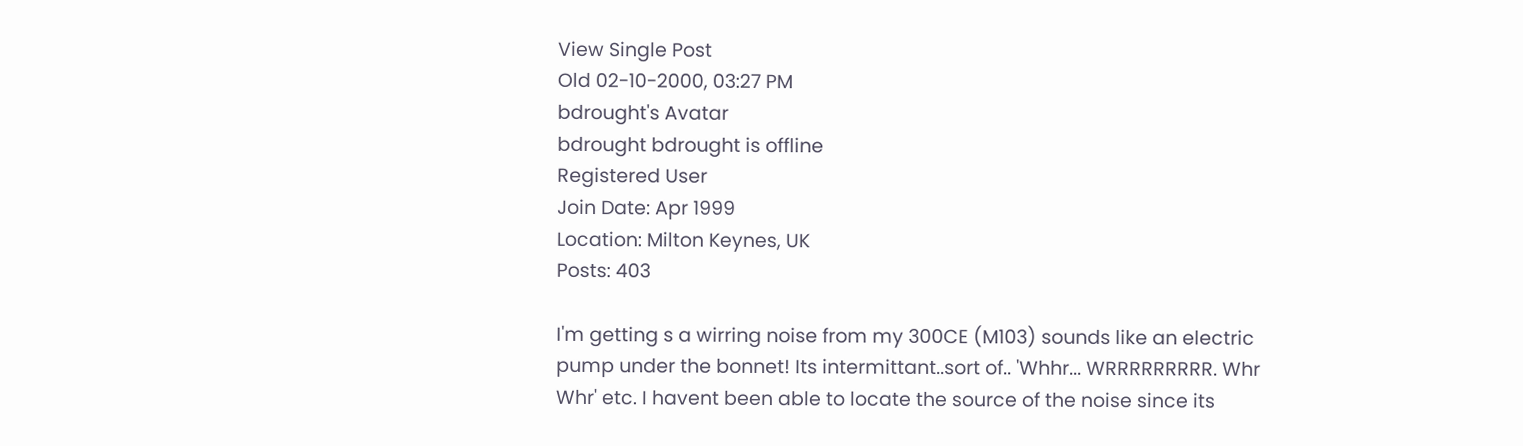View Single Post
Old 02-10-2000, 03:27 PM
bdrought's Avatar
bdrought bdrought is offline
Registered User
Join Date: Apr 1999
Location: Milton Keynes, UK
Posts: 403

I'm getting s a wirring noise from my 300CE (M103) sounds like an electric pump under the bonnet! Its intermittant..sort of.. 'Whhr... WRRRRRRRRR. Whr Whr' etc. I havent been able to locate the source of the noise since its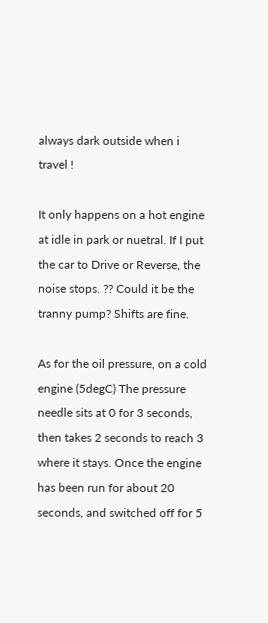always dark outside when i travel !

It only happens on a hot engine at idle in park or nuetral. If I put the car to Drive or Reverse, the noise stops. ?? Could it be the tranny pump? Shifts are fine.

As for the oil pressure, on a cold engine (5degC) The pressure needle sits at 0 for 3 seconds, then takes 2 seconds to reach 3 where it stays. Once the engine has been run for about 20 seconds, and switched off for 5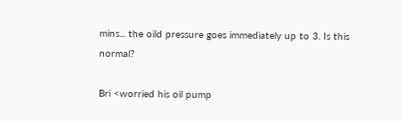mins... the oild pressure goes immediately up to 3. Is this normal?

Bri <worried his oil pump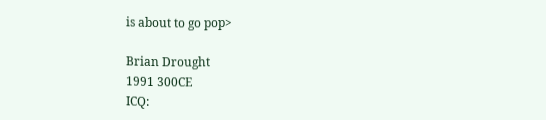is about to go pop>

Brian Drought
1991 300CE
ICQ: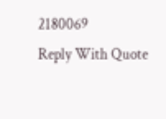2180069
Reply With Quote